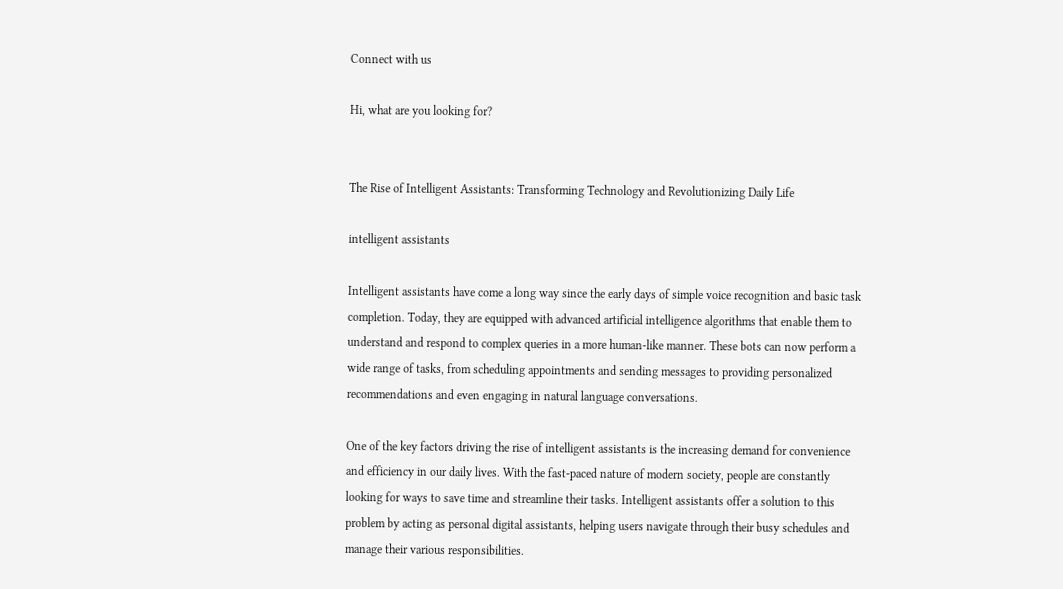Connect with us

Hi, what are you looking for?


The Rise of Intelligent Assistants: Transforming Technology and Revolutionizing Daily Life

intelligent assistants

Intelligent assistants have come a long way since the early days of simple voice recognition and basic task completion. Today, they are equipped with advanced artificial intelligence algorithms that enable them to understand and respond to complex queries in a more human-like manner. These bots can now perform a wide range of tasks, from scheduling appointments and sending messages to providing personalized recommendations and even engaging in natural language conversations.

One of the key factors driving the rise of intelligent assistants is the increasing demand for convenience and efficiency in our daily lives. With the fast-paced nature of modern society, people are constantly looking for ways to save time and streamline their tasks. Intelligent assistants offer a solution to this problem by acting as personal digital assistants, helping users navigate through their busy schedules and manage their various responsibilities.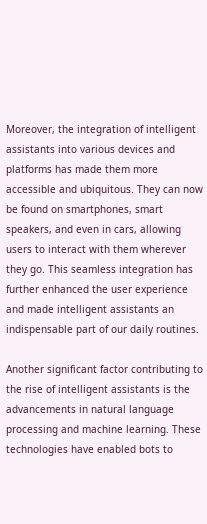Moreover, the integration of intelligent assistants into various devices and platforms has made them more accessible and ubiquitous. They can now be found on smartphones, smart speakers, and even in cars, allowing users to interact with them wherever they go. This seamless integration has further enhanced the user experience and made intelligent assistants an indispensable part of our daily routines.

Another significant factor contributing to the rise of intelligent assistants is the advancements in natural language processing and machine learning. These technologies have enabled bots to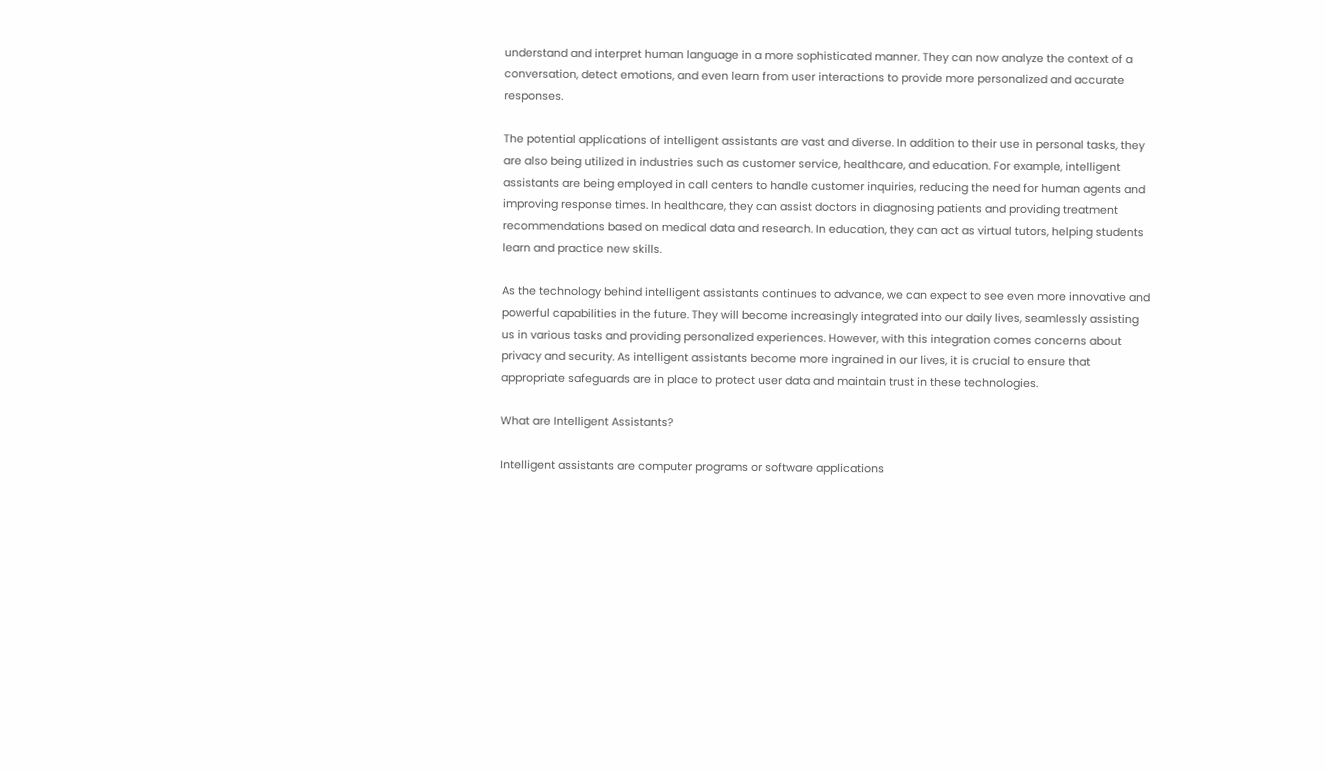understand and interpret human language in a more sophisticated manner. They can now analyze the context of a conversation, detect emotions, and even learn from user interactions to provide more personalized and accurate responses.

The potential applications of intelligent assistants are vast and diverse. In addition to their use in personal tasks, they are also being utilized in industries such as customer service, healthcare, and education. For example, intelligent assistants are being employed in call centers to handle customer inquiries, reducing the need for human agents and improving response times. In healthcare, they can assist doctors in diagnosing patients and providing treatment recommendations based on medical data and research. In education, they can act as virtual tutors, helping students learn and practice new skills.

As the technology behind intelligent assistants continues to advance, we can expect to see even more innovative and powerful capabilities in the future. They will become increasingly integrated into our daily lives, seamlessly assisting us in various tasks and providing personalized experiences. However, with this integration comes concerns about privacy and security. As intelligent assistants become more ingrained in our lives, it is crucial to ensure that appropriate safeguards are in place to protect user data and maintain trust in these technologies.

What are Intelligent Assistants?

Intelligent assistants are computer programs or software applications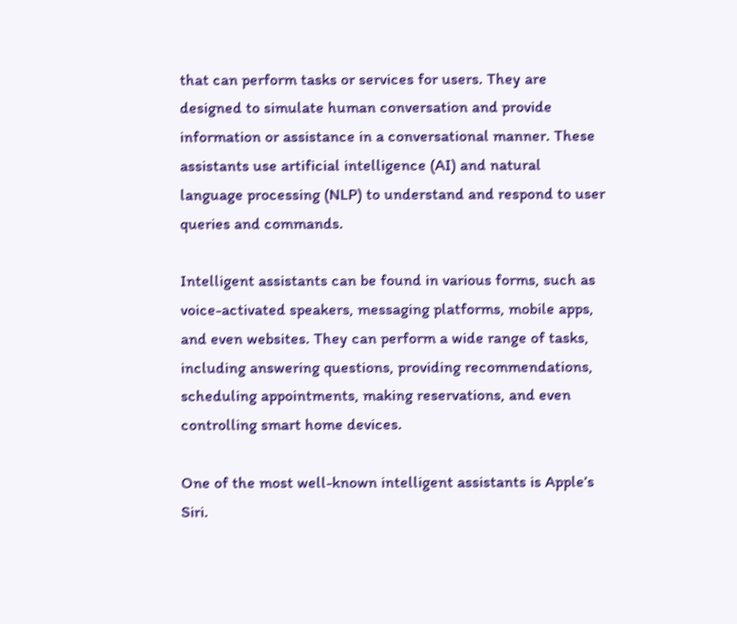that can perform tasks or services for users. They are designed to simulate human conversation and provide information or assistance in a conversational manner. These assistants use artificial intelligence (AI) and natural language processing (NLP) to understand and respond to user queries and commands.

Intelligent assistants can be found in various forms, such as voice-activated speakers, messaging platforms, mobile apps, and even websites. They can perform a wide range of tasks, including answering questions, providing recommendations, scheduling appointments, making reservations, and even controlling smart home devices.

One of the most well-known intelligent assistants is Apple’s Siri.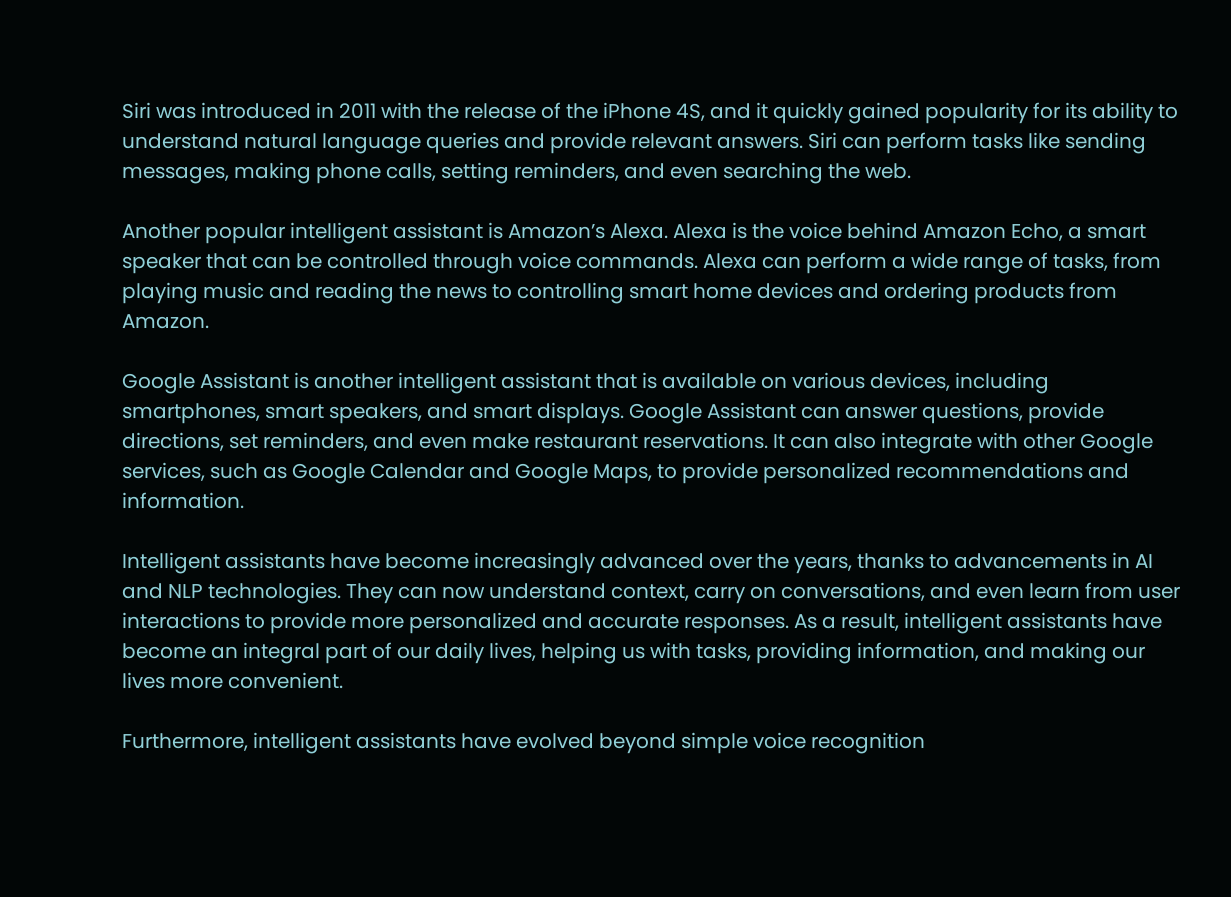Siri was introduced in 2011 with the release of the iPhone 4S, and it quickly gained popularity for its ability to understand natural language queries and provide relevant answers. Siri can perform tasks like sending messages, making phone calls, setting reminders, and even searching the web.

Another popular intelligent assistant is Amazon’s Alexa. Alexa is the voice behind Amazon Echo, a smart speaker that can be controlled through voice commands. Alexa can perform a wide range of tasks, from playing music and reading the news to controlling smart home devices and ordering products from Amazon.

Google Assistant is another intelligent assistant that is available on various devices, including smartphones, smart speakers, and smart displays. Google Assistant can answer questions, provide directions, set reminders, and even make restaurant reservations. It can also integrate with other Google services, such as Google Calendar and Google Maps, to provide personalized recommendations and information.

Intelligent assistants have become increasingly advanced over the years, thanks to advancements in AI and NLP technologies. They can now understand context, carry on conversations, and even learn from user interactions to provide more personalized and accurate responses. As a result, intelligent assistants have become an integral part of our daily lives, helping us with tasks, providing information, and making our lives more convenient.

Furthermore, intelligent assistants have evolved beyond simple voice recognition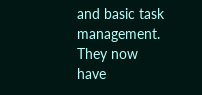and basic task management. They now have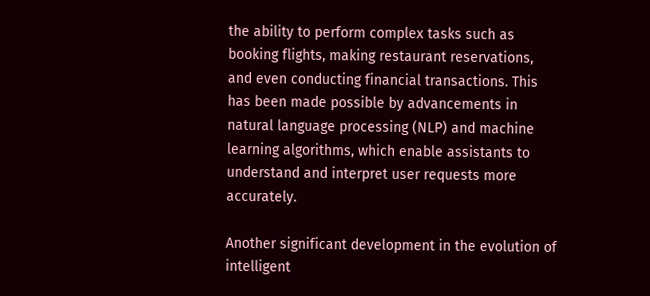the ability to perform complex tasks such as booking flights, making restaurant reservations, and even conducting financial transactions. This has been made possible by advancements in natural language processing (NLP) and machine learning algorithms, which enable assistants to understand and interpret user requests more accurately.

Another significant development in the evolution of intelligent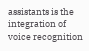assistants is the integration of voice recognition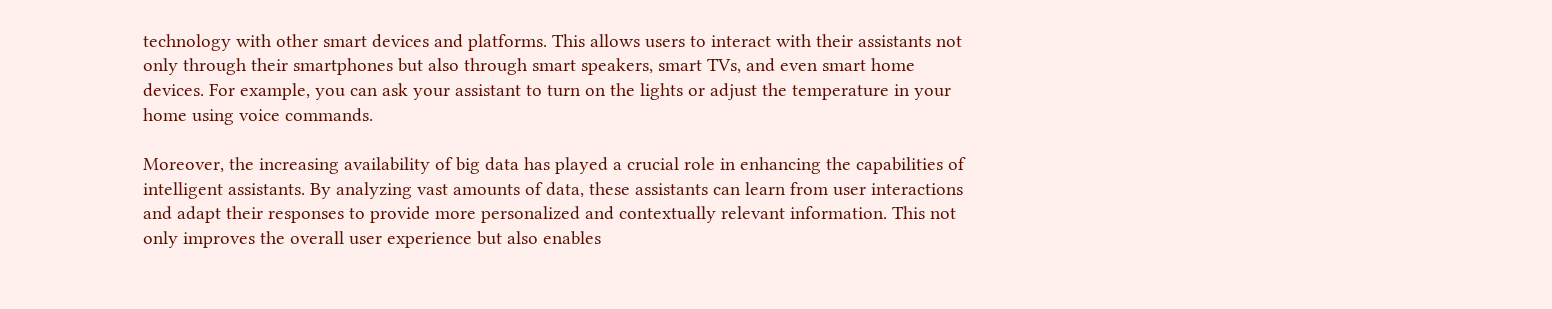technology with other smart devices and platforms. This allows users to interact with their assistants not only through their smartphones but also through smart speakers, smart TVs, and even smart home devices. For example, you can ask your assistant to turn on the lights or adjust the temperature in your home using voice commands.

Moreover, the increasing availability of big data has played a crucial role in enhancing the capabilities of intelligent assistants. By analyzing vast amounts of data, these assistants can learn from user interactions and adapt their responses to provide more personalized and contextually relevant information. This not only improves the overall user experience but also enables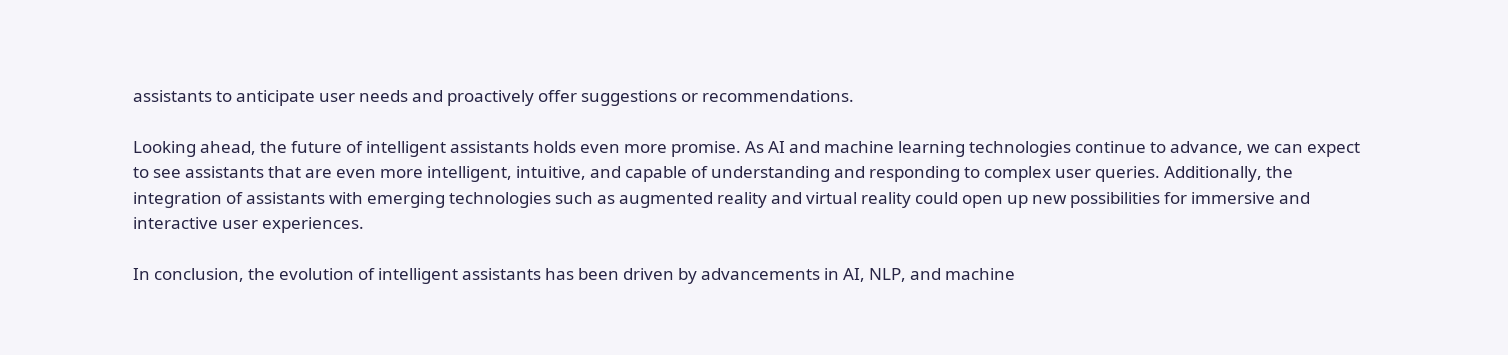assistants to anticipate user needs and proactively offer suggestions or recommendations.

Looking ahead, the future of intelligent assistants holds even more promise. As AI and machine learning technologies continue to advance, we can expect to see assistants that are even more intelligent, intuitive, and capable of understanding and responding to complex user queries. Additionally, the integration of assistants with emerging technologies such as augmented reality and virtual reality could open up new possibilities for immersive and interactive user experiences.

In conclusion, the evolution of intelligent assistants has been driven by advancements in AI, NLP, and machine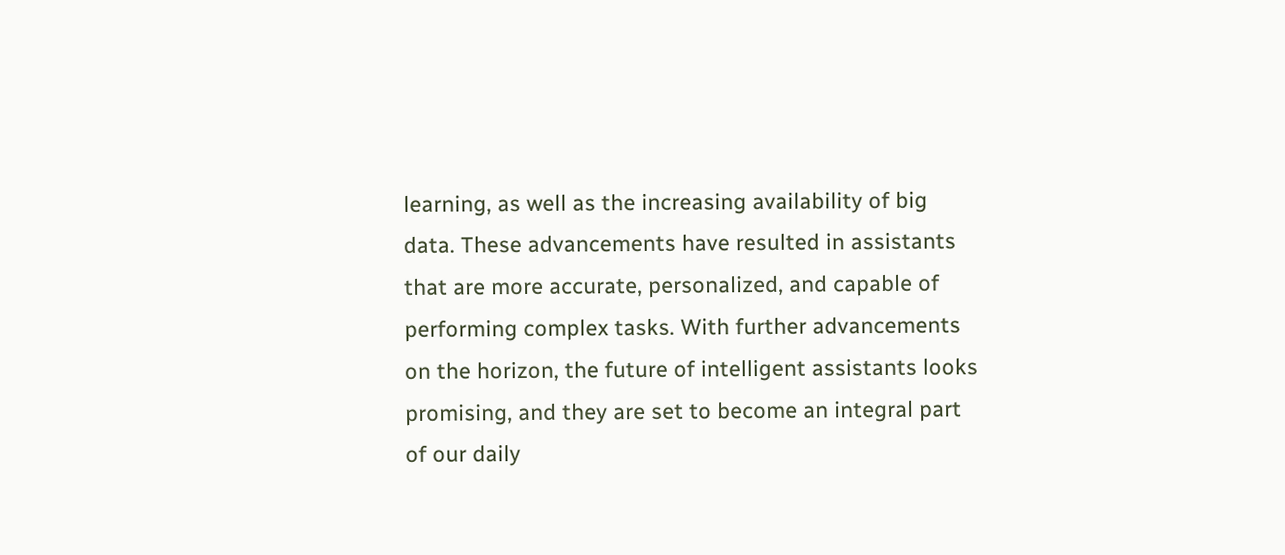learning, as well as the increasing availability of big data. These advancements have resulted in assistants that are more accurate, personalized, and capable of performing complex tasks. With further advancements on the horizon, the future of intelligent assistants looks promising, and they are set to become an integral part of our daily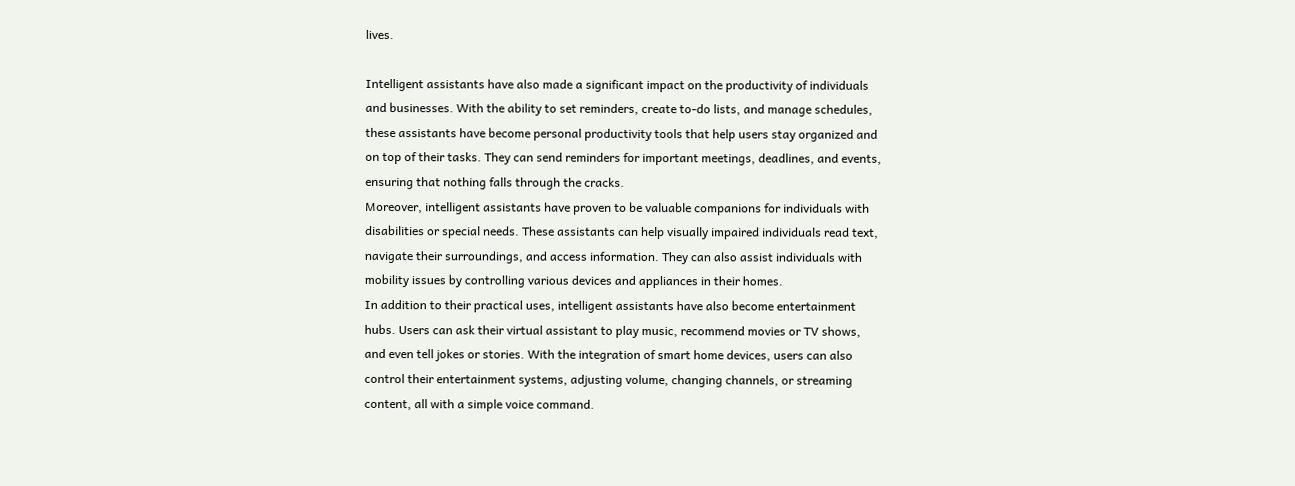lives.

Intelligent assistants have also made a significant impact on the productivity of individuals and businesses. With the ability to set reminders, create to-do lists, and manage schedules, these assistants have become personal productivity tools that help users stay organized and on top of their tasks. They can send reminders for important meetings, deadlines, and events, ensuring that nothing falls through the cracks.
Moreover, intelligent assistants have proven to be valuable companions for individuals with disabilities or special needs. These assistants can help visually impaired individuals read text, navigate their surroundings, and access information. They can also assist individuals with mobility issues by controlling various devices and appliances in their homes.
In addition to their practical uses, intelligent assistants have also become entertainment hubs. Users can ask their virtual assistant to play music, recommend movies or TV shows, and even tell jokes or stories. With the integration of smart home devices, users can also control their entertainment systems, adjusting volume, changing channels, or streaming content, all with a simple voice command.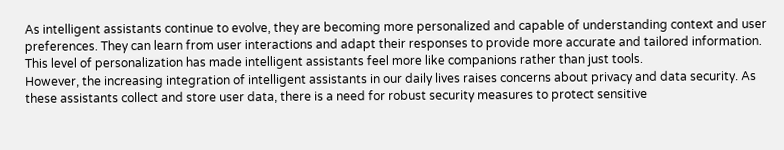As intelligent assistants continue to evolve, they are becoming more personalized and capable of understanding context and user preferences. They can learn from user interactions and adapt their responses to provide more accurate and tailored information. This level of personalization has made intelligent assistants feel more like companions rather than just tools.
However, the increasing integration of intelligent assistants in our daily lives raises concerns about privacy and data security. As these assistants collect and store user data, there is a need for robust security measures to protect sensitive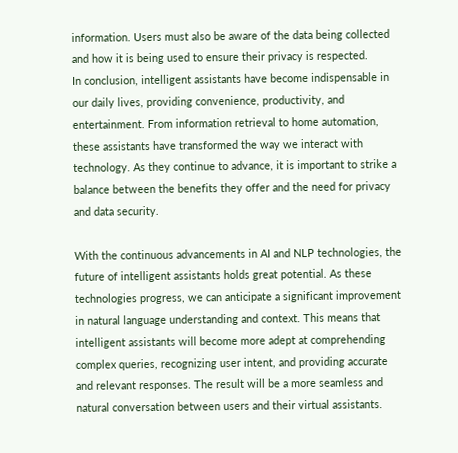information. Users must also be aware of the data being collected and how it is being used to ensure their privacy is respected.
In conclusion, intelligent assistants have become indispensable in our daily lives, providing convenience, productivity, and entertainment. From information retrieval to home automation, these assistants have transformed the way we interact with technology. As they continue to advance, it is important to strike a balance between the benefits they offer and the need for privacy and data security.

With the continuous advancements in AI and NLP technologies, the future of intelligent assistants holds great potential. As these technologies progress, we can anticipate a significant improvement in natural language understanding and context. This means that intelligent assistants will become more adept at comprehending complex queries, recognizing user intent, and providing accurate and relevant responses. The result will be a more seamless and natural conversation between users and their virtual assistants.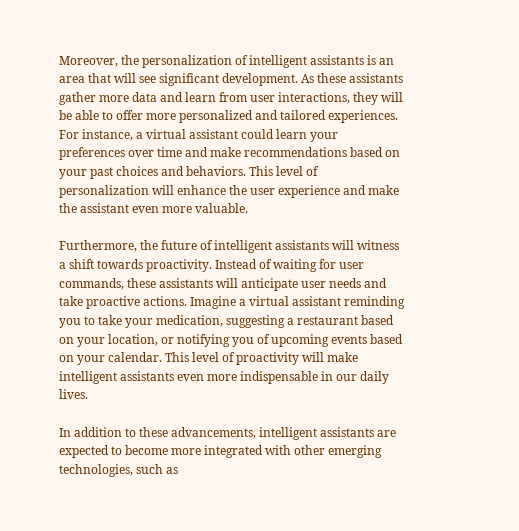Moreover, the personalization of intelligent assistants is an area that will see significant development. As these assistants gather more data and learn from user interactions, they will be able to offer more personalized and tailored experiences. For instance, a virtual assistant could learn your preferences over time and make recommendations based on your past choices and behaviors. This level of personalization will enhance the user experience and make the assistant even more valuable.

Furthermore, the future of intelligent assistants will witness a shift towards proactivity. Instead of waiting for user commands, these assistants will anticipate user needs and take proactive actions. Imagine a virtual assistant reminding you to take your medication, suggesting a restaurant based on your location, or notifying you of upcoming events based on your calendar. This level of proactivity will make intelligent assistants even more indispensable in our daily lives.

In addition to these advancements, intelligent assistants are expected to become more integrated with other emerging technologies, such as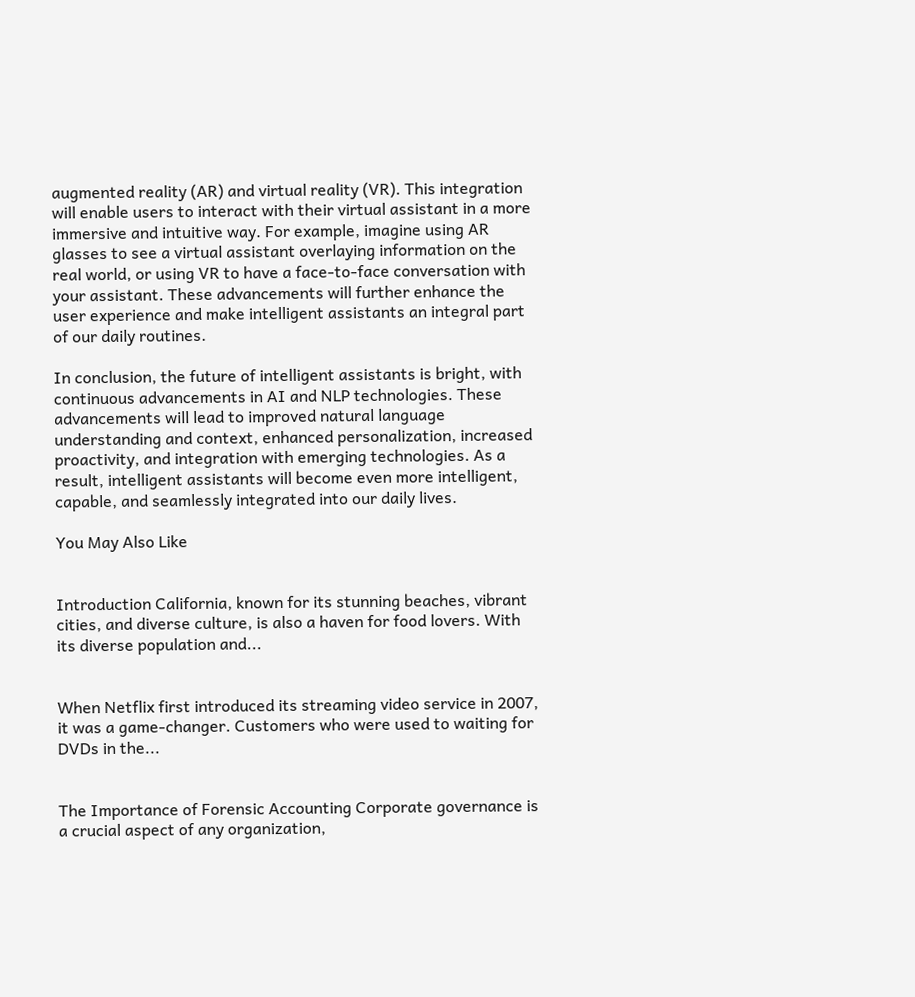augmented reality (AR) and virtual reality (VR). This integration will enable users to interact with their virtual assistant in a more immersive and intuitive way. For example, imagine using AR glasses to see a virtual assistant overlaying information on the real world, or using VR to have a face-to-face conversation with your assistant. These advancements will further enhance the user experience and make intelligent assistants an integral part of our daily routines.

In conclusion, the future of intelligent assistants is bright, with continuous advancements in AI and NLP technologies. These advancements will lead to improved natural language understanding and context, enhanced personalization, increased proactivity, and integration with emerging technologies. As a result, intelligent assistants will become even more intelligent, capable, and seamlessly integrated into our daily lives.

You May Also Like


Introduction California, known for its stunning beaches, vibrant cities, and diverse culture, is also a haven for food lovers. With its diverse population and...


When Netflix first introduced its streaming video service in 2007, it was a game-changer. Customers who were used to waiting for DVDs in the...


The Importance of Forensic Accounting Corporate governance is a crucial aspect of any organization,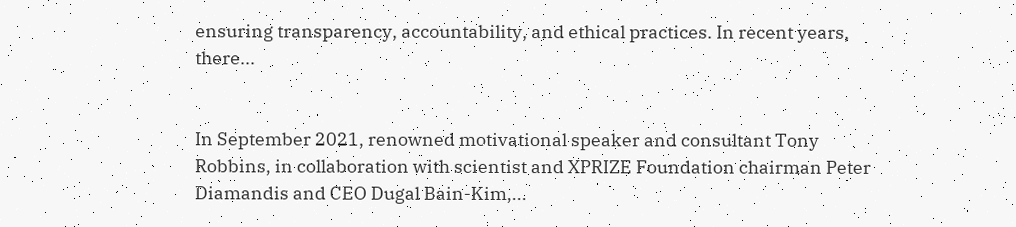ensuring transparency, accountability, and ethical practices. In recent years, there...


In September 2021, renowned motivational speaker and consultant Tony Robbins, in collaboration with scientist and XPRIZE Foundation chairman Peter Diamandis and CEO Dugal Bain-Kim,...